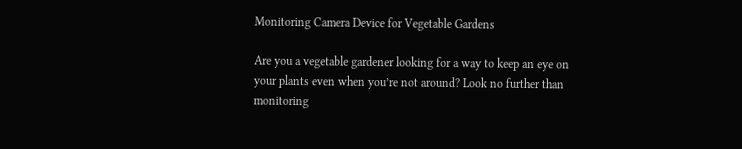Monitoring Camera Device for Vegetable Gardens

Are you a vegetable gardener looking for a way to keep an eye on your plants even when you’re not around? Look no further than monitoring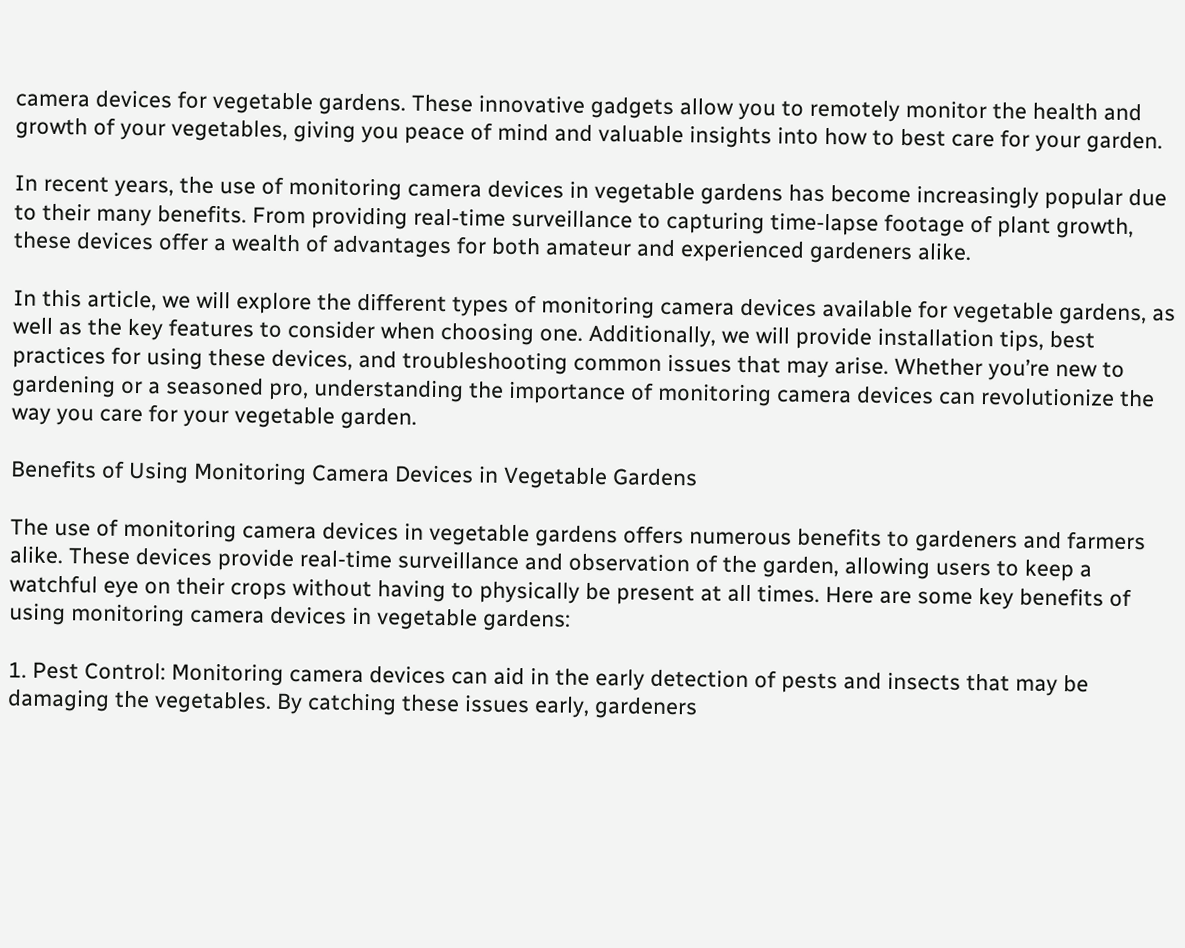camera devices for vegetable gardens. These innovative gadgets allow you to remotely monitor the health and growth of your vegetables, giving you peace of mind and valuable insights into how to best care for your garden.

In recent years, the use of monitoring camera devices in vegetable gardens has become increasingly popular due to their many benefits. From providing real-time surveillance to capturing time-lapse footage of plant growth, these devices offer a wealth of advantages for both amateur and experienced gardeners alike.

In this article, we will explore the different types of monitoring camera devices available for vegetable gardens, as well as the key features to consider when choosing one. Additionally, we will provide installation tips, best practices for using these devices, and troubleshooting common issues that may arise. Whether you’re new to gardening or a seasoned pro, understanding the importance of monitoring camera devices can revolutionize the way you care for your vegetable garden.

Benefits of Using Monitoring Camera Devices in Vegetable Gardens

The use of monitoring camera devices in vegetable gardens offers numerous benefits to gardeners and farmers alike. These devices provide real-time surveillance and observation of the garden, allowing users to keep a watchful eye on their crops without having to physically be present at all times. Here are some key benefits of using monitoring camera devices in vegetable gardens:

1. Pest Control: Monitoring camera devices can aid in the early detection of pests and insects that may be damaging the vegetables. By catching these issues early, gardeners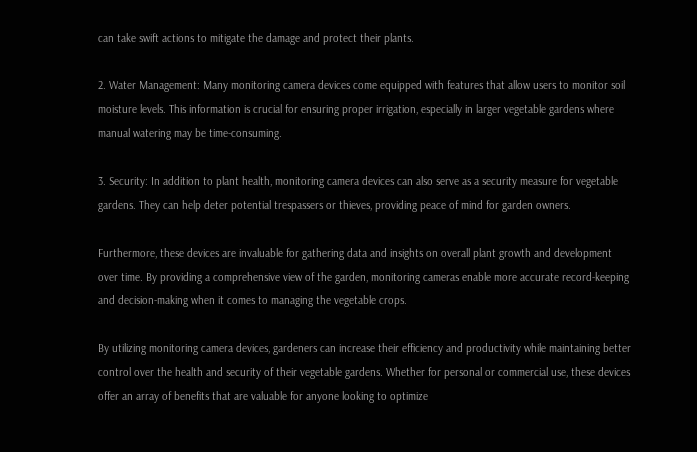can take swift actions to mitigate the damage and protect their plants.

2. Water Management: Many monitoring camera devices come equipped with features that allow users to monitor soil moisture levels. This information is crucial for ensuring proper irrigation, especially in larger vegetable gardens where manual watering may be time-consuming.

3. Security: In addition to plant health, monitoring camera devices can also serve as a security measure for vegetable gardens. They can help deter potential trespassers or thieves, providing peace of mind for garden owners.

Furthermore, these devices are invaluable for gathering data and insights on overall plant growth and development over time. By providing a comprehensive view of the garden, monitoring cameras enable more accurate record-keeping and decision-making when it comes to managing the vegetable crops.

By utilizing monitoring camera devices, gardeners can increase their efficiency and productivity while maintaining better control over the health and security of their vegetable gardens. Whether for personal or commercial use, these devices offer an array of benefits that are valuable for anyone looking to optimize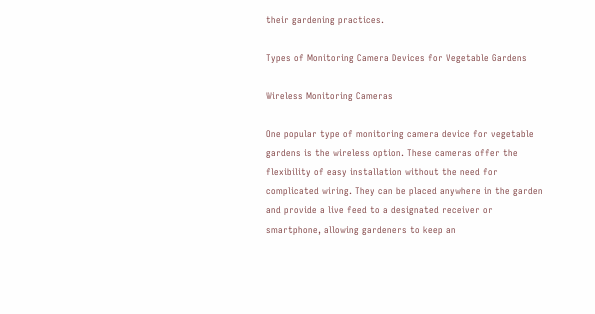their gardening practices.

Types of Monitoring Camera Devices for Vegetable Gardens

Wireless Monitoring Cameras

One popular type of monitoring camera device for vegetable gardens is the wireless option. These cameras offer the flexibility of easy installation without the need for complicated wiring. They can be placed anywhere in the garden and provide a live feed to a designated receiver or smartphone, allowing gardeners to keep an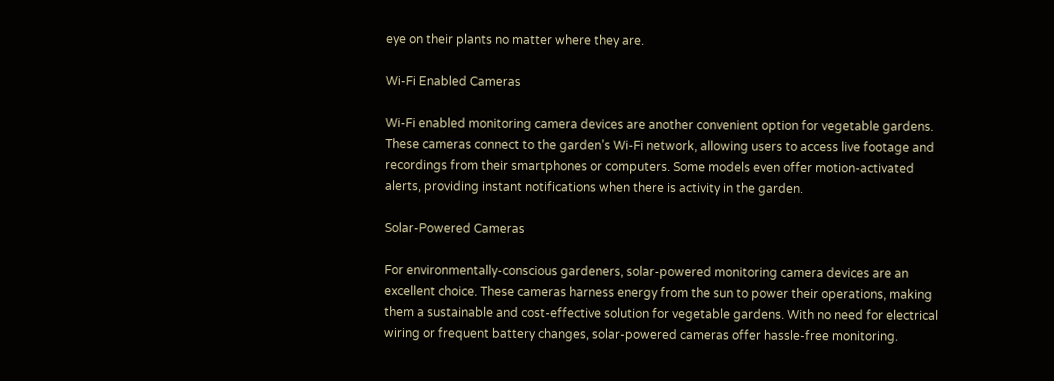eye on their plants no matter where they are.

Wi-Fi Enabled Cameras

Wi-Fi enabled monitoring camera devices are another convenient option for vegetable gardens. These cameras connect to the garden’s Wi-Fi network, allowing users to access live footage and recordings from their smartphones or computers. Some models even offer motion-activated alerts, providing instant notifications when there is activity in the garden.

Solar-Powered Cameras

For environmentally-conscious gardeners, solar-powered monitoring camera devices are an excellent choice. These cameras harness energy from the sun to power their operations, making them a sustainable and cost-effective solution for vegetable gardens. With no need for electrical wiring or frequent battery changes, solar-powered cameras offer hassle-free monitoring.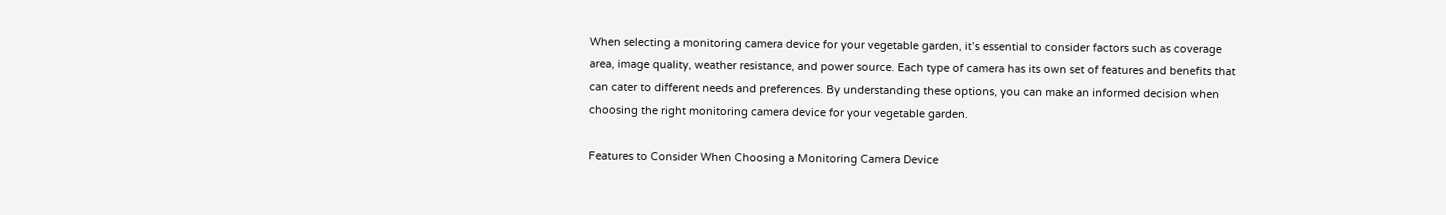When selecting a monitoring camera device for your vegetable garden, it’s essential to consider factors such as coverage area, image quality, weather resistance, and power source. Each type of camera has its own set of features and benefits that can cater to different needs and preferences. By understanding these options, you can make an informed decision when choosing the right monitoring camera device for your vegetable garden.

Features to Consider When Choosing a Monitoring Camera Device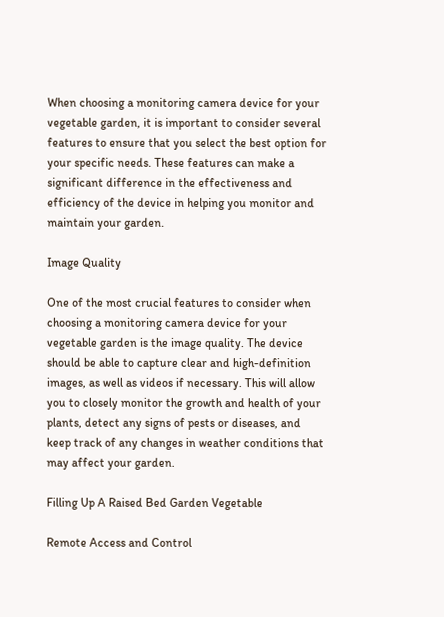When choosing a monitoring camera device for your vegetable garden, it is important to consider several features to ensure that you select the best option for your specific needs. These features can make a significant difference in the effectiveness and efficiency of the device in helping you monitor and maintain your garden.

Image Quality

One of the most crucial features to consider when choosing a monitoring camera device for your vegetable garden is the image quality. The device should be able to capture clear and high-definition images, as well as videos if necessary. This will allow you to closely monitor the growth and health of your plants, detect any signs of pests or diseases, and keep track of any changes in weather conditions that may affect your garden.

Filling Up A Raised Bed Garden Vegetable

Remote Access and Control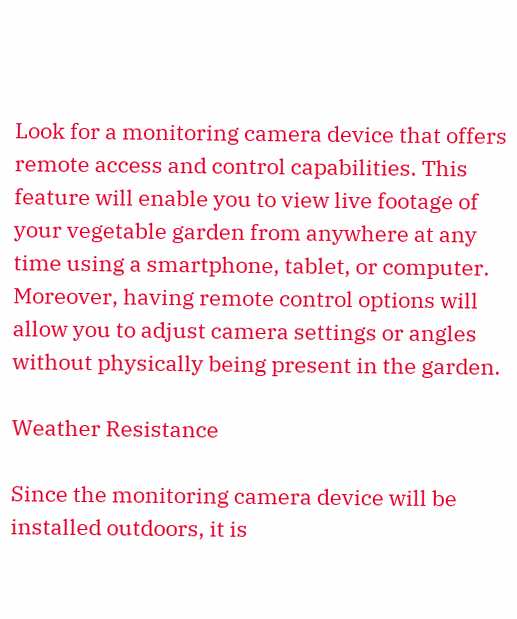Look for a monitoring camera device that offers remote access and control capabilities. This feature will enable you to view live footage of your vegetable garden from anywhere at any time using a smartphone, tablet, or computer. Moreover, having remote control options will allow you to adjust camera settings or angles without physically being present in the garden.

Weather Resistance

Since the monitoring camera device will be installed outdoors, it is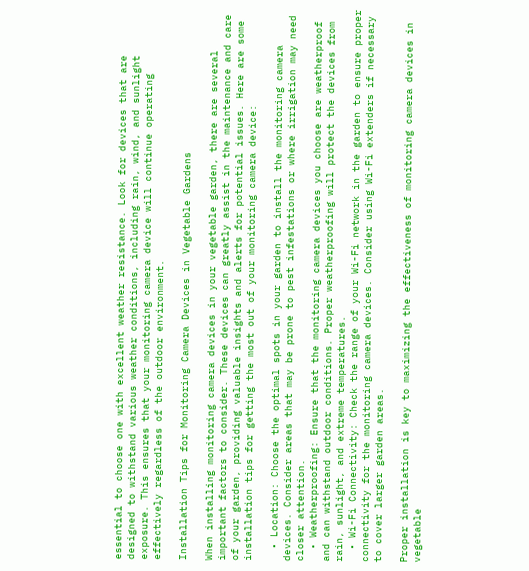essential to choose one with excellent weather resistance. Look for devices that are designed to withstand various weather conditions, including rain, wind, and sunlight exposure. This ensures that your monitoring camera device will continue operating effectively regardless of the outdoor environment.

Installation Tips for Monitoring Camera Devices in Vegetable Gardens

When installing monitoring camera devices in your vegetable garden, there are several important factors to consider. These devices can greatly assist in the maintenance and care of your garden, providing valuable insights and alerts for potential issues. Here are some installation tips for getting the most out of your monitoring camera device:

  • Location: Choose the optimal spots in your garden to install the monitoring camera devices. Consider areas that may be prone to pest infestations or where irrigation may need closer attention.
  • Weatherproofing: Ensure that the monitoring camera devices you choose are weatherproof and can withstand outdoor conditions. Proper weatherproofing will protect the devices from rain, sunlight, and extreme temperatures.
  • Wi-Fi Connectivity: Check the range of your Wi-Fi network in the garden to ensure proper connectivity for the monitoring camera devices. Consider using Wi-Fi extenders if necessary to cover larger garden areas.

Proper installation is key to maximizing the effectiveness of monitoring camera devices in vegetable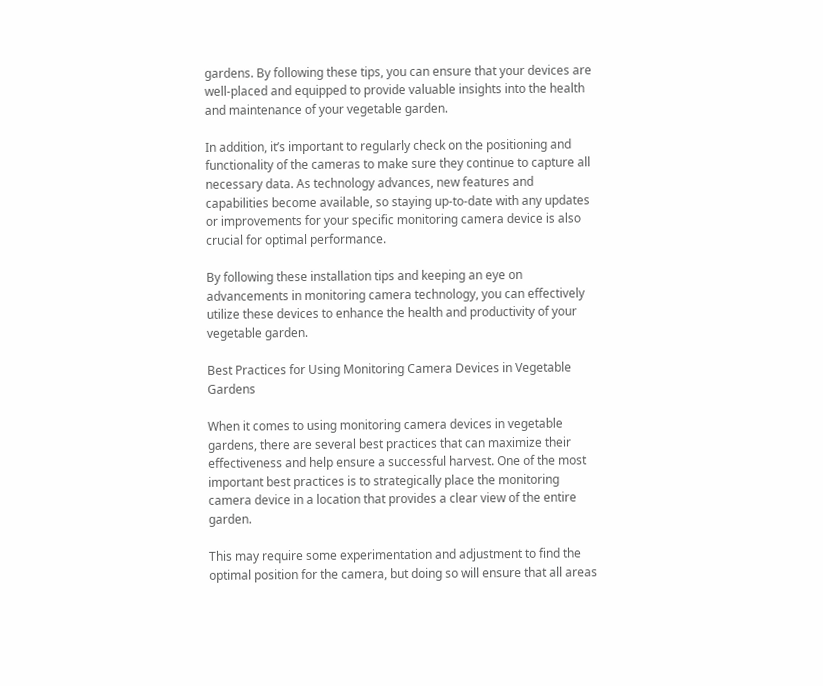gardens. By following these tips, you can ensure that your devices are well-placed and equipped to provide valuable insights into the health and maintenance of your vegetable garden.

In addition, it’s important to regularly check on the positioning and functionality of the cameras to make sure they continue to capture all necessary data. As technology advances, new features and capabilities become available, so staying up-to-date with any updates or improvements for your specific monitoring camera device is also crucial for optimal performance.

By following these installation tips and keeping an eye on advancements in monitoring camera technology, you can effectively utilize these devices to enhance the health and productivity of your vegetable garden.

Best Practices for Using Monitoring Camera Devices in Vegetable Gardens

When it comes to using monitoring camera devices in vegetable gardens, there are several best practices that can maximize their effectiveness and help ensure a successful harvest. One of the most important best practices is to strategically place the monitoring camera device in a location that provides a clear view of the entire garden.

This may require some experimentation and adjustment to find the optimal position for the camera, but doing so will ensure that all areas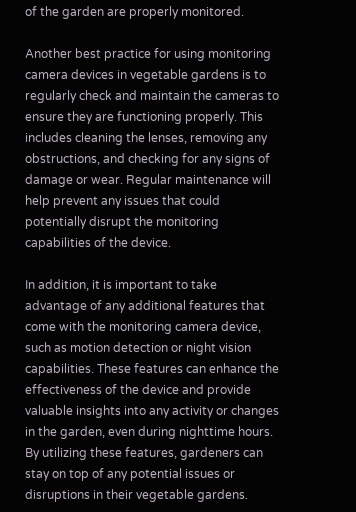of the garden are properly monitored.

Another best practice for using monitoring camera devices in vegetable gardens is to regularly check and maintain the cameras to ensure they are functioning properly. This includes cleaning the lenses, removing any obstructions, and checking for any signs of damage or wear. Regular maintenance will help prevent any issues that could potentially disrupt the monitoring capabilities of the device.

In addition, it is important to take advantage of any additional features that come with the monitoring camera device, such as motion detection or night vision capabilities. These features can enhance the effectiveness of the device and provide valuable insights into any activity or changes in the garden, even during nighttime hours. By utilizing these features, gardeners can stay on top of any potential issues or disruptions in their vegetable gardens.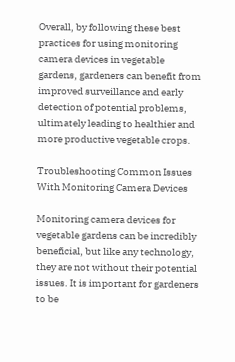Overall, by following these best practices for using monitoring camera devices in vegetable gardens, gardeners can benefit from improved surveillance and early detection of potential problems, ultimately leading to healthier and more productive vegetable crops.

Troubleshooting Common Issues With Monitoring Camera Devices

Monitoring camera devices for vegetable gardens can be incredibly beneficial, but like any technology, they are not without their potential issues. It is important for gardeners to be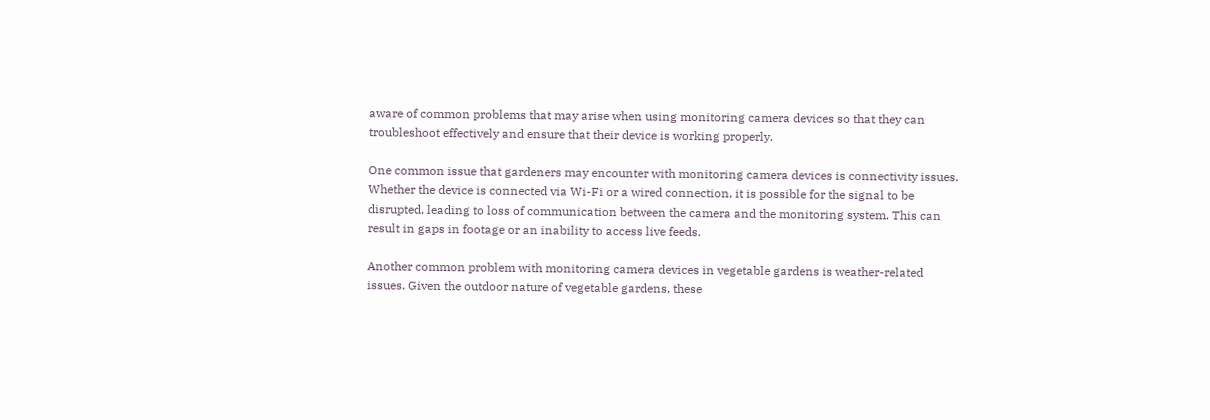aware of common problems that may arise when using monitoring camera devices so that they can troubleshoot effectively and ensure that their device is working properly.

One common issue that gardeners may encounter with monitoring camera devices is connectivity issues. Whether the device is connected via Wi-Fi or a wired connection, it is possible for the signal to be disrupted, leading to loss of communication between the camera and the monitoring system. This can result in gaps in footage or an inability to access live feeds.

Another common problem with monitoring camera devices in vegetable gardens is weather-related issues. Given the outdoor nature of vegetable gardens, these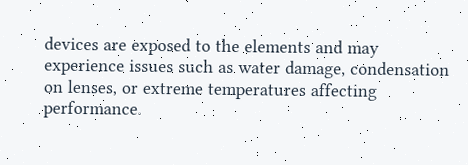devices are exposed to the elements and may experience issues such as water damage, condensation on lenses, or extreme temperatures affecting performance.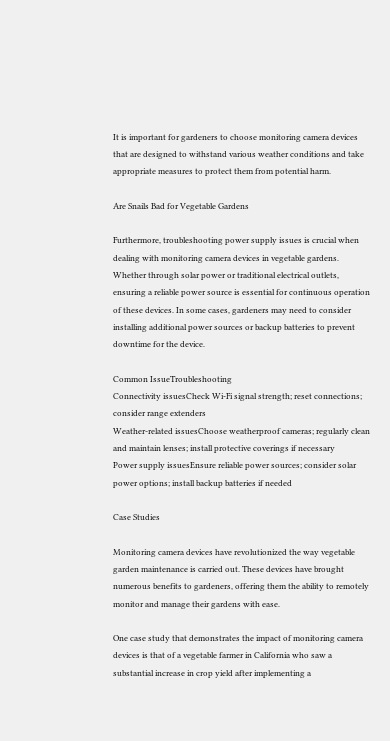It is important for gardeners to choose monitoring camera devices that are designed to withstand various weather conditions and take appropriate measures to protect them from potential harm.

Are Snails Bad for Vegetable Gardens

Furthermore, troubleshooting power supply issues is crucial when dealing with monitoring camera devices in vegetable gardens. Whether through solar power or traditional electrical outlets, ensuring a reliable power source is essential for continuous operation of these devices. In some cases, gardeners may need to consider installing additional power sources or backup batteries to prevent downtime for the device.

Common IssueTroubleshooting
Connectivity issuesCheck Wi-Fi signal strength; reset connections; consider range extenders
Weather-related issuesChoose weatherproof cameras; regularly clean and maintain lenses; install protective coverings if necessary
Power supply issuesEnsure reliable power sources; consider solar power options; install backup batteries if needed

Case Studies

Monitoring camera devices have revolutionized the way vegetable garden maintenance is carried out. These devices have brought numerous benefits to gardeners, offering them the ability to remotely monitor and manage their gardens with ease.

One case study that demonstrates the impact of monitoring camera devices is that of a vegetable farmer in California who saw a substantial increase in crop yield after implementing a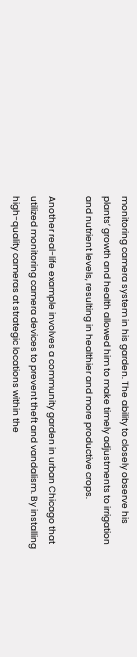monitoring camera system in his garden. The ability to closely observe his plants’ growth and health allowed him to make timely adjustments to irrigation and nutrient levels, resulting in healthier and more productive crops.

Another real-life example involves a community garden in urban Chicago that utilized monitoring camera devices to prevent theft and vandalism. By installing high-quality cameras at strategic locations within the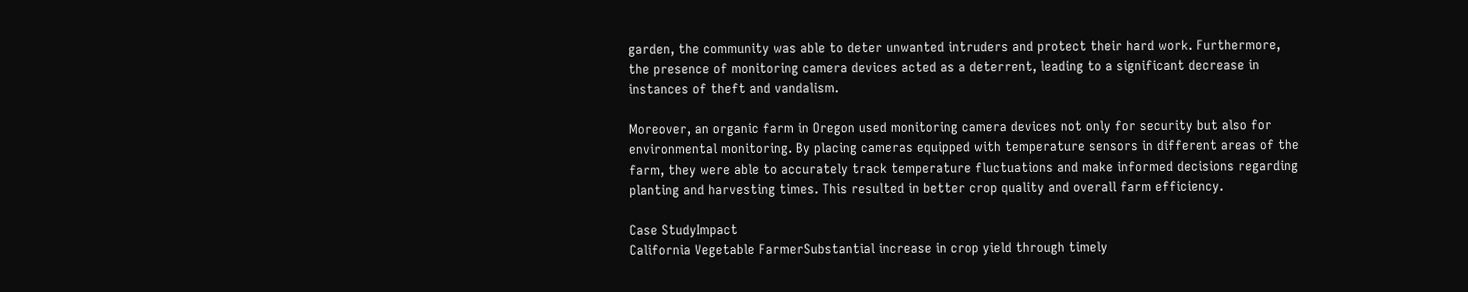garden, the community was able to deter unwanted intruders and protect their hard work. Furthermore, the presence of monitoring camera devices acted as a deterrent, leading to a significant decrease in instances of theft and vandalism.

Moreover, an organic farm in Oregon used monitoring camera devices not only for security but also for environmental monitoring. By placing cameras equipped with temperature sensors in different areas of the farm, they were able to accurately track temperature fluctuations and make informed decisions regarding planting and harvesting times. This resulted in better crop quality and overall farm efficiency.

Case StudyImpact
California Vegetable FarmerSubstantial increase in crop yield through timely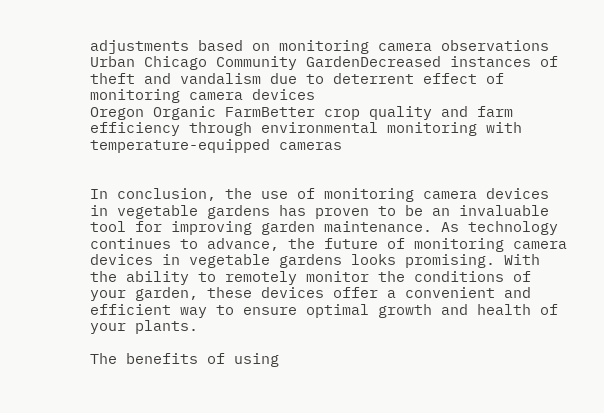adjustments based on monitoring camera observations
Urban Chicago Community GardenDecreased instances of theft and vandalism due to deterrent effect of monitoring camera devices
Oregon Organic FarmBetter crop quality and farm efficiency through environmental monitoring with temperature-equipped cameras


In conclusion, the use of monitoring camera devices in vegetable gardens has proven to be an invaluable tool for improving garden maintenance. As technology continues to advance, the future of monitoring camera devices in vegetable gardens looks promising. With the ability to remotely monitor the conditions of your garden, these devices offer a convenient and efficient way to ensure optimal growth and health of your plants.

The benefits of using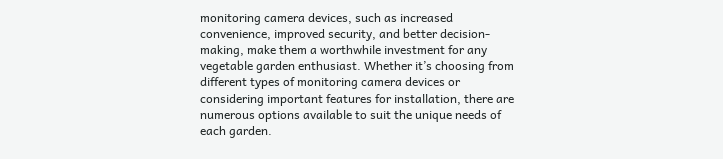monitoring camera devices, such as increased convenience, improved security, and better decision-making, make them a worthwhile investment for any vegetable garden enthusiast. Whether it’s choosing from different types of monitoring camera devices or considering important features for installation, there are numerous options available to suit the unique needs of each garden.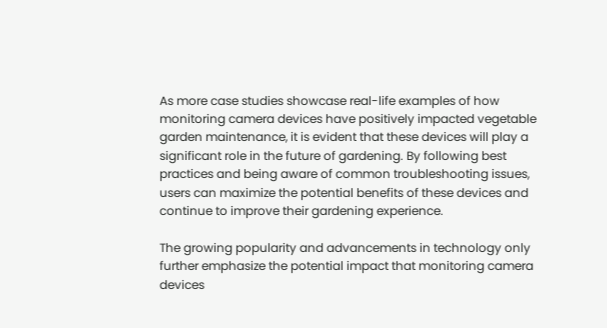As more case studies showcase real-life examples of how monitoring camera devices have positively impacted vegetable garden maintenance, it is evident that these devices will play a significant role in the future of gardening. By following best practices and being aware of common troubleshooting issues, users can maximize the potential benefits of these devices and continue to improve their gardening experience.

The growing popularity and advancements in technology only further emphasize the potential impact that monitoring camera devices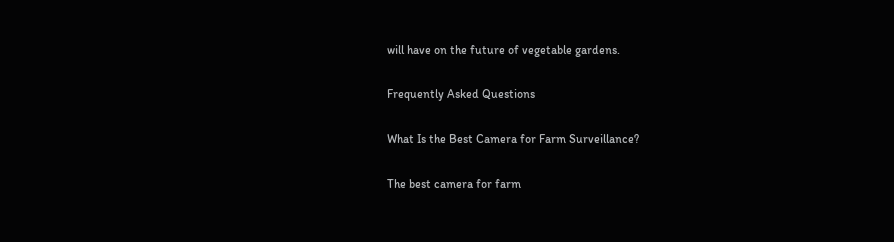will have on the future of vegetable gardens.

Frequently Asked Questions

What Is the Best Camera for Farm Surveillance?

The best camera for farm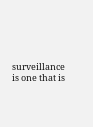surveillance is one that is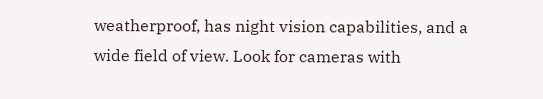weatherproof, has night vision capabilities, and a wide field of view. Look for cameras with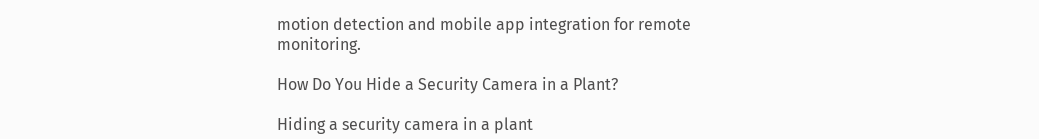motion detection and mobile app integration for remote monitoring.

How Do You Hide a Security Camera in a Plant?

Hiding a security camera in a plant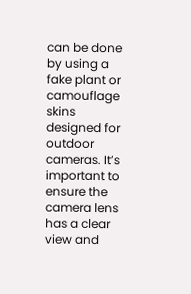can be done by using a fake plant or camouflage skins designed for outdoor cameras. It’s important to ensure the camera lens has a clear view and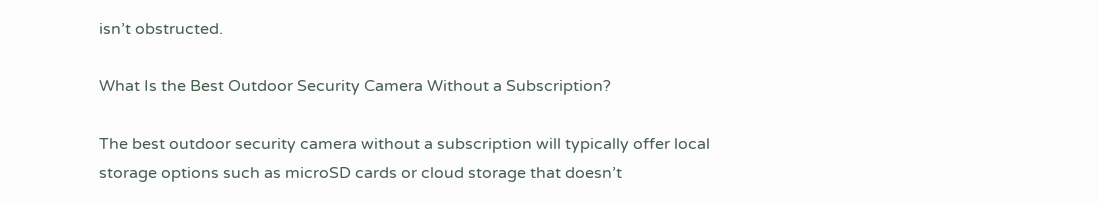isn’t obstructed.

What Is the Best Outdoor Security Camera Without a Subscription?

The best outdoor security camera without a subscription will typically offer local storage options such as microSD cards or cloud storage that doesn’t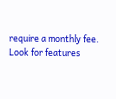require a monthly fee. Look for features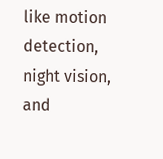like motion detection, night vision, and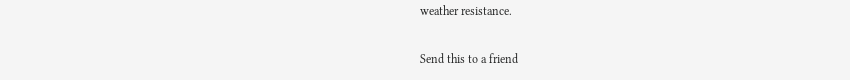weather resistance.

Send this to a friend